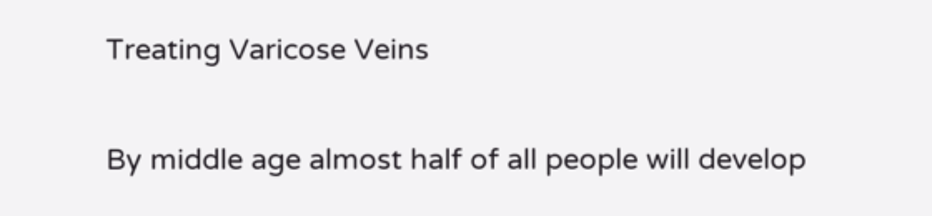Treating Varicose Veins

By middle age almost half of all people will develop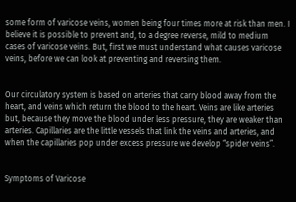some form of varicose veins, women being four times more at risk than men. I believe it is possible to prevent and, to a degree reverse, mild to medium cases of varicose veins. But, first we must understand what causes varicose veins, before we can look at preventing and reversing them.


Our circulatory system is based on arteries that carry blood away from the heart, and veins which return the blood to the heart. Veins are like arteries but, because they move the blood under less pressure, they are weaker than arteries. Capillaries are the little vessels that link the veins and arteries, and when the capillaries pop under excess pressure we develop “spider veins”.


Symptoms of Varicose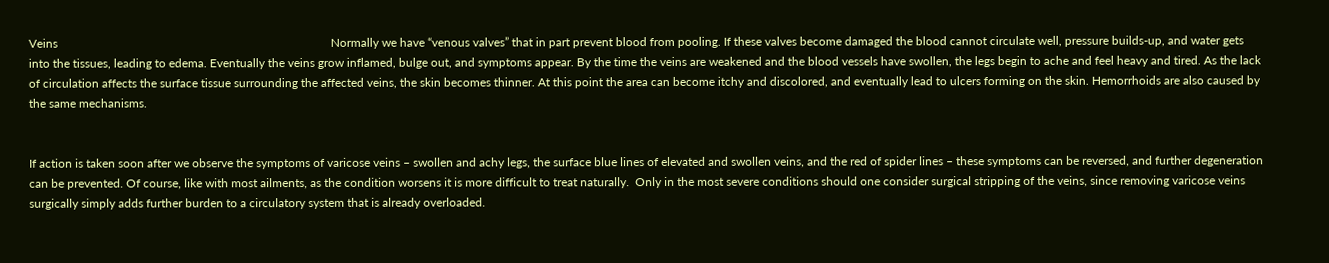Veins                                                                                           Normally we have “venous valves” that in part prevent blood from pooling. If these valves become damaged the blood cannot circulate well, pressure builds-up, and water gets into the tissues, leading to edema. Eventually the veins grow inflamed, bulge out, and symptoms appear. By the time the veins are weakened and the blood vessels have swollen, the legs begin to ache and feel heavy and tired. As the lack of circulation affects the surface tissue surrounding the affected veins, the skin becomes thinner. At this point the area can become itchy and discolored, and eventually lead to ulcers forming on the skin. Hemorrhoids are also caused by the same mechanisms.


If action is taken soon after we observe the symptoms of varicose veins – swollen and achy legs, the surface blue lines of elevated and swollen veins, and the red of spider lines – these symptoms can be reversed, and further degeneration can be prevented. Of course, like with most ailments, as the condition worsens it is more difficult to treat naturally.  Only in the most severe conditions should one consider surgical stripping of the veins, since removing varicose veins surgically simply adds further burden to a circulatory system that is already overloaded.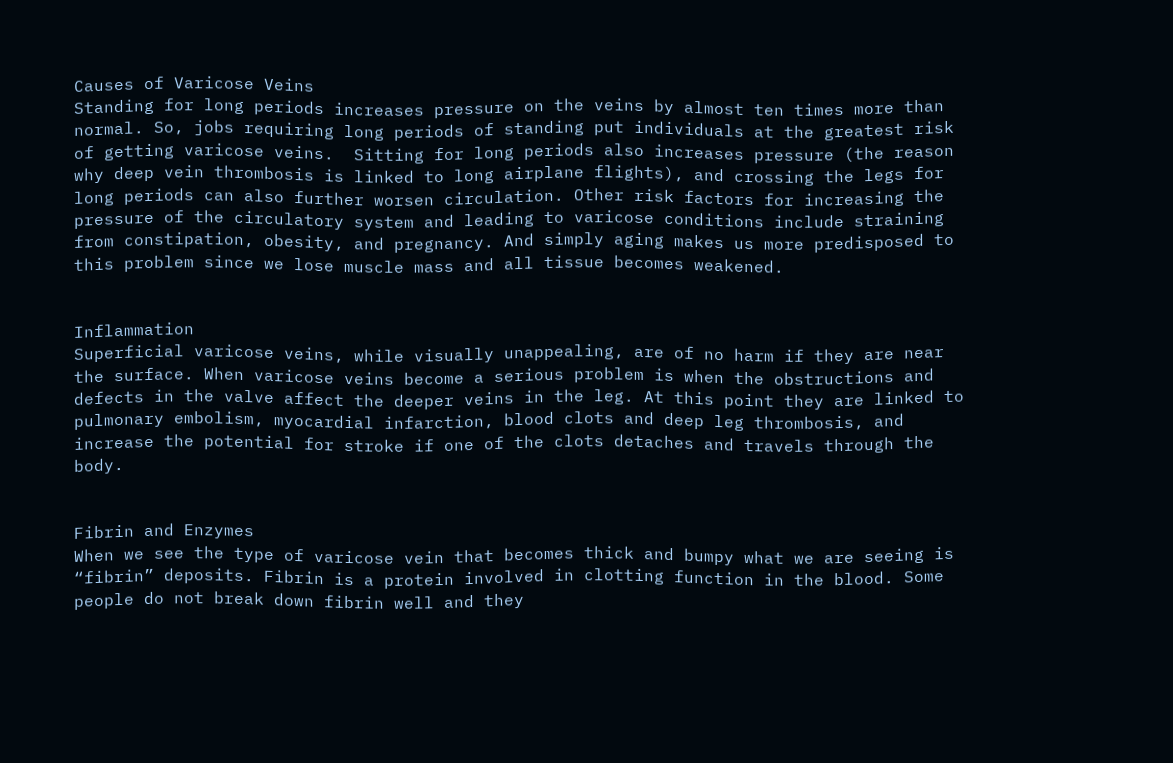Causes of Varicose Veins                                                                                               Standing for long periods increases pressure on the veins by almost ten times more than normal. So, jobs requiring long periods of standing put individuals at the greatest risk of getting varicose veins.  Sitting for long periods also increases pressure (the reason why deep vein thrombosis is linked to long airplane flights), and crossing the legs for long periods can also further worsen circulation. Other risk factors for increasing the pressure of the circulatory system and leading to varicose conditions include straining from constipation, obesity, and pregnancy. And simply aging makes us more predisposed to this problem since we lose muscle mass and all tissue becomes weakened.


Inflammation                                                                                                                    Superficial varicose veins, while visually unappealing, are of no harm if they are near the surface. When varicose veins become a serious problem is when the obstructions and defects in the valve affect the deeper veins in the leg. At this point they are linked to pulmonary embolism, myocardial infarction, blood clots and deep leg thrombosis, and increase the potential for stroke if one of the clots detaches and travels through the body.


Fibrin and Enzymes                                                                                                         When we see the type of varicose vein that becomes thick and bumpy what we are seeing is “fibrin” deposits. Fibrin is a protein involved in clotting function in the blood. Some people do not break down fibrin well and they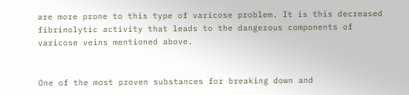are more prone to this type of varicose problem. It is this decreased fibrinolytic activity that leads to the dangerous components of varicose veins mentioned above.


One of the most proven substances for breaking down and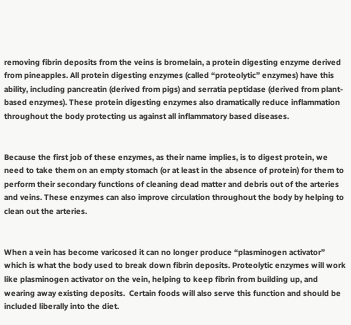removing fibrin deposits from the veins is bromelain, a protein digesting enzyme derived from pineapples. All protein digesting enzymes (called “proteolytic” enzymes) have this ability, including pancreatin (derived from pigs) and serratia peptidase (derived from plant-based enzymes). These protein digesting enzymes also dramatically reduce inflammation throughout the body protecting us against all inflammatory based diseases.


Because the first job of these enzymes, as their name implies, is to digest protein, we need to take them on an empty stomach (or at least in the absence of protein) for them to perform their secondary functions of cleaning dead matter and debris out of the arteries and veins. These enzymes can also improve circulation throughout the body by helping to clean out the arteries.


When a vein has become varicosed it can no longer produce “plasminogen activator” which is what the body used to break down fibrin deposits. Proteolytic enzymes will work like plasminogen activator on the vein, helping to keep fibrin from building up, and wearing away existing deposits.  Certain foods will also serve this function and should be included liberally into the diet.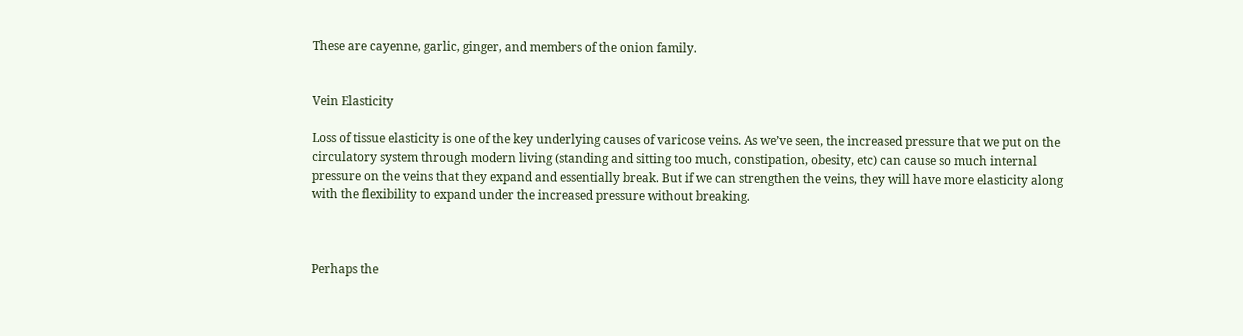These are cayenne, garlic, ginger, and members of the onion family.


Vein Elasticity

Loss of tissue elasticity is one of the key underlying causes of varicose veins. As we’ve seen, the increased pressure that we put on the circulatory system through modern living (standing and sitting too much, constipation, obesity, etc) can cause so much internal pressure on the veins that they expand and essentially break. But if we can strengthen the veins, they will have more elasticity along with the flexibility to expand under the increased pressure without breaking.



Perhaps the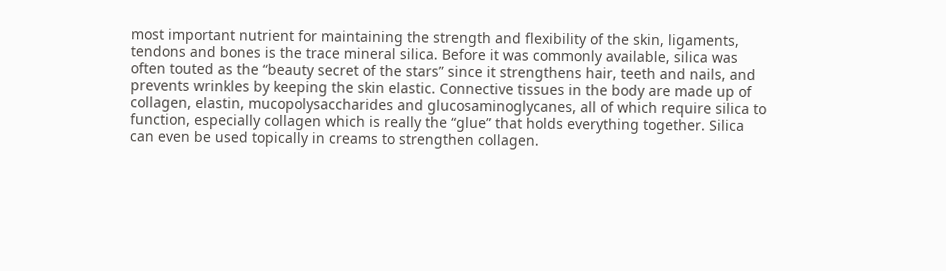most important nutrient for maintaining the strength and flexibility of the skin, ligaments, tendons and bones is the trace mineral silica. Before it was commonly available, silica was often touted as the “beauty secret of the stars” since it strengthens hair, teeth and nails, and prevents wrinkles by keeping the skin elastic. Connective tissues in the body are made up of collagen, elastin, mucopolysaccharides and glucosaminoglycanes, all of which require silica to function, especially collagen which is really the “glue” that holds everything together. Silica can even be used topically in creams to strengthen collagen.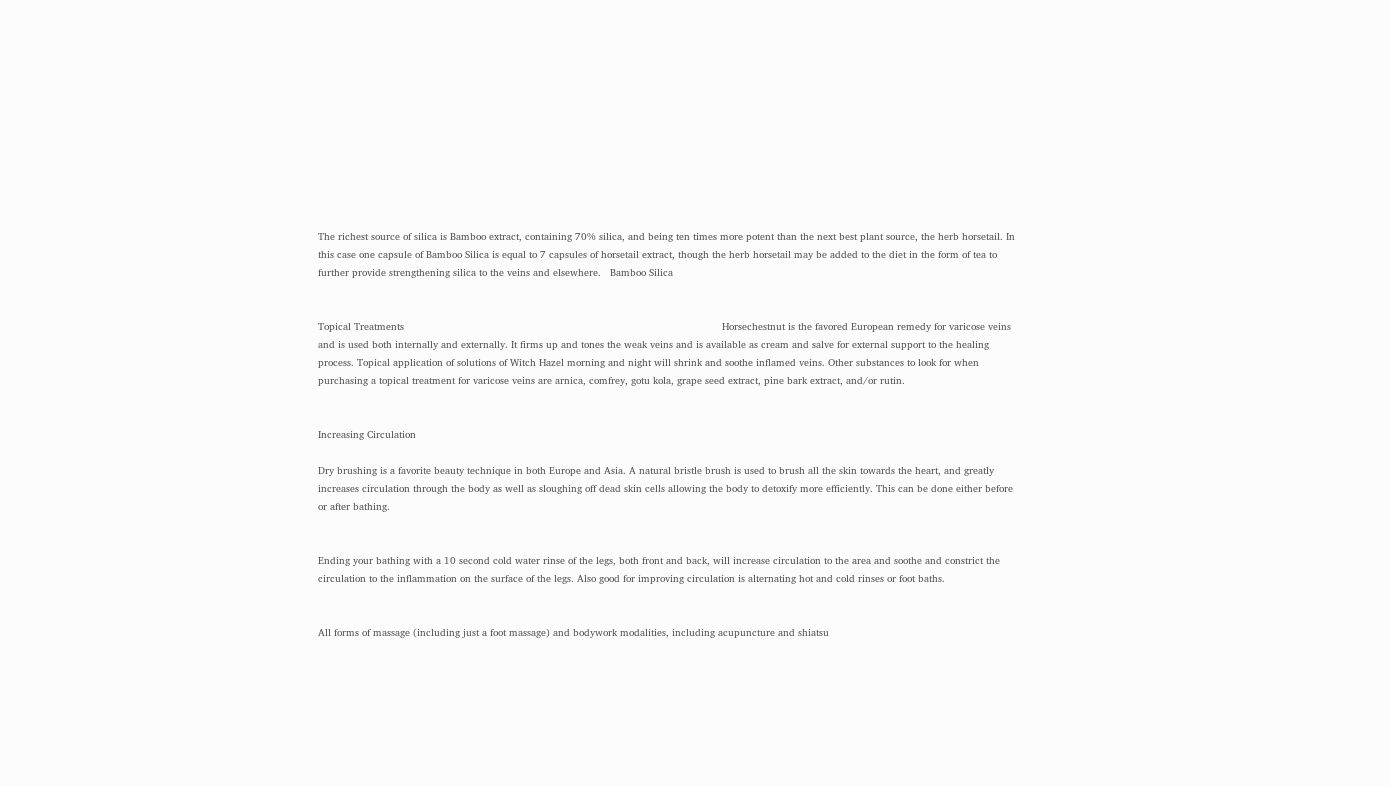The richest source of silica is Bamboo extract, containing 70% silica, and being ten times more potent than the next best plant source, the herb horsetail. In this case one capsule of Bamboo Silica is equal to 7 capsules of horsetail extract, though the herb horsetail may be added to the diet in the form of tea to further provide strengthening silica to the veins and elsewhere.   Bamboo Silica


Topical Treatments                                                                                                          Horsechestnut is the favored European remedy for varicose veins and is used both internally and externally. It firms up and tones the weak veins and is available as cream and salve for external support to the healing process. Topical application of solutions of Witch Hazel morning and night will shrink and soothe inflamed veins. Other substances to look for when purchasing a topical treatment for varicose veins are arnica, comfrey, gotu kola, grape seed extract, pine bark extract, and/or rutin.


Increasing Circulation

Dry brushing is a favorite beauty technique in both Europe and Asia. A natural bristle brush is used to brush all the skin towards the heart, and greatly increases circulation through the body as well as sloughing off dead skin cells allowing the body to detoxify more efficiently. This can be done either before or after bathing.


Ending your bathing with a 10 second cold water rinse of the legs, both front and back, will increase circulation to the area and soothe and constrict the circulation to the inflammation on the surface of the legs. Also good for improving circulation is alternating hot and cold rinses or foot baths.


All forms of massage (including just a foot massage) and bodywork modalities, including acupuncture and shiatsu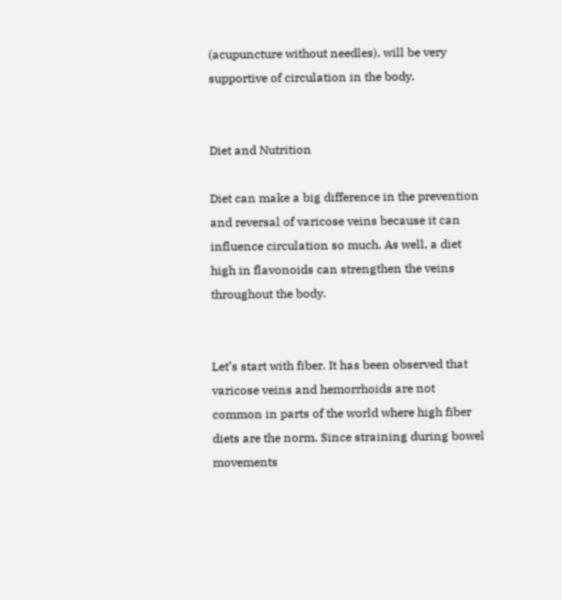(acupuncture without needles), will be very supportive of circulation in the body.


Diet and Nutrition

Diet can make a big difference in the prevention and reversal of varicose veins because it can influence circulation so much. As well, a diet high in flavonoids can strengthen the veins throughout the body.


Let’s start with fiber. It has been observed that varicose veins and hemorrhoids are not common in parts of the world where high fiber diets are the norm. Since straining during bowel movements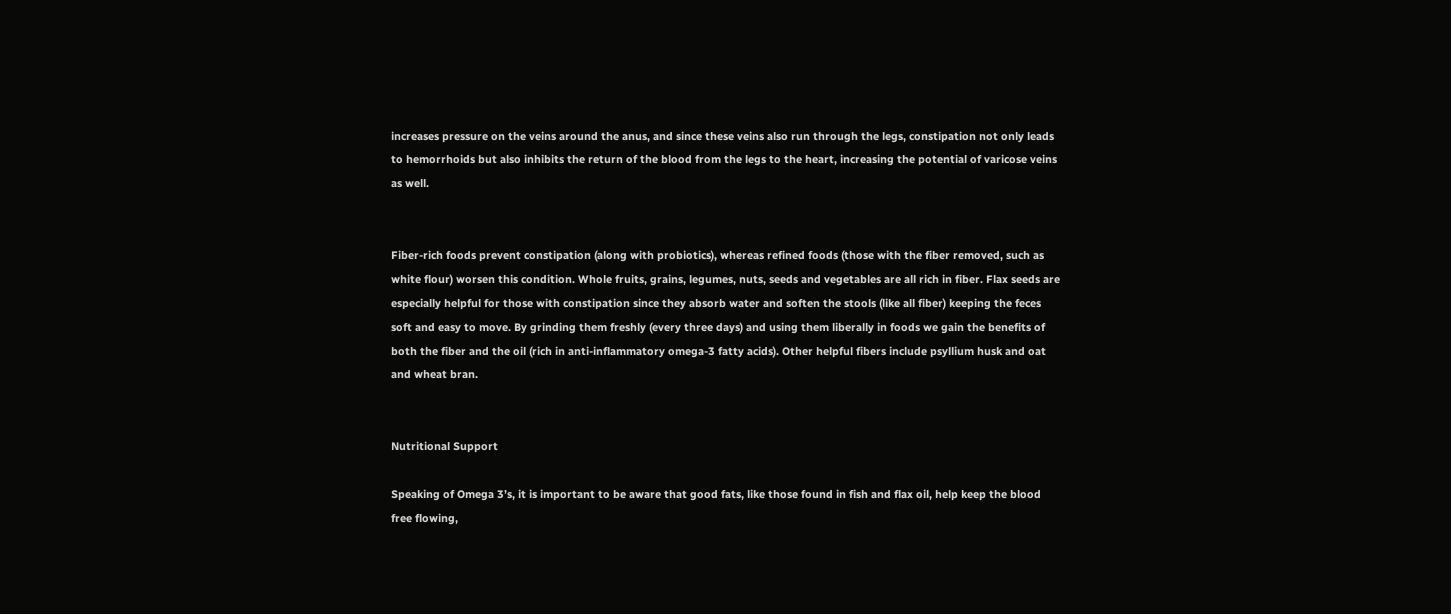increases pressure on the veins around the anus, and since these veins also run through the legs, constipation not only leads to hemorrhoids but also inhibits the return of the blood from the legs to the heart, increasing the potential of varicose veins as well.


Fiber-rich foods prevent constipation (along with probiotics), whereas refined foods (those with the fiber removed, such as white flour) worsen this condition. Whole fruits, grains, legumes, nuts, seeds and vegetables are all rich in fiber. Flax seeds are especially helpful for those with constipation since they absorb water and soften the stools (like all fiber) keeping the feces soft and easy to move. By grinding them freshly (every three days) and using them liberally in foods we gain the benefits of both the fiber and the oil (rich in anti-inflammatory omega-3 fatty acids). Other helpful fibers include psyllium husk and oat and wheat bran.


Nutritional Support

Speaking of Omega 3’s, it is important to be aware that good fats, like those found in fish and flax oil, help keep the blood free flowing,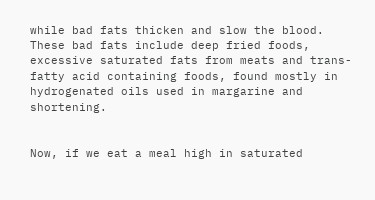while bad fats thicken and slow the blood. These bad fats include deep fried foods, excessive saturated fats from meats and trans-fatty acid containing foods, found mostly in hydrogenated oils used in margarine and shortening.


Now, if we eat a meal high in saturated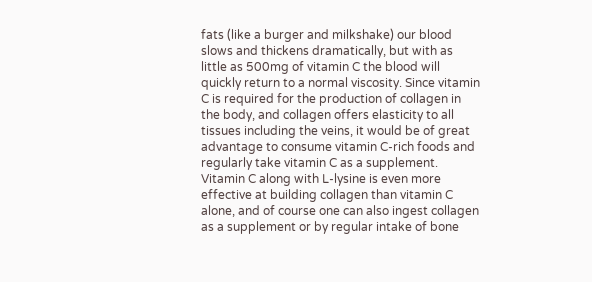fats (like a burger and milkshake) our blood slows and thickens dramatically, but with as little as 500mg of vitamin C the blood will quickly return to a normal viscosity. Since vitamin C is required for the production of collagen in the body, and collagen offers elasticity to all tissues including the veins, it would be of great advantage to consume vitamin C-rich foods and regularly take vitamin C as a supplement. Vitamin C along with L-lysine is even more effective at building collagen than vitamin C alone, and of course one can also ingest collagen as a supplement or by regular intake of bone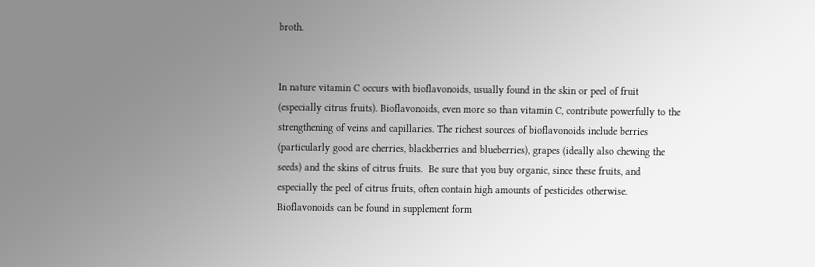broth.


In nature vitamin C occurs with bioflavonoids, usually found in the skin or peel of fruit (especially citrus fruits). Bioflavonoids, even more so than vitamin C, contribute powerfully to the strengthening of veins and capillaries. The richest sources of bioflavonoids include berries (particularly good are cherries, blackberries and blueberries), grapes (ideally also chewing the seeds) and the skins of citrus fruits.  Be sure that you buy organic, since these fruits, and especially the peel of citrus fruits, often contain high amounts of pesticides otherwise. Bioflavonoids can be found in supplement form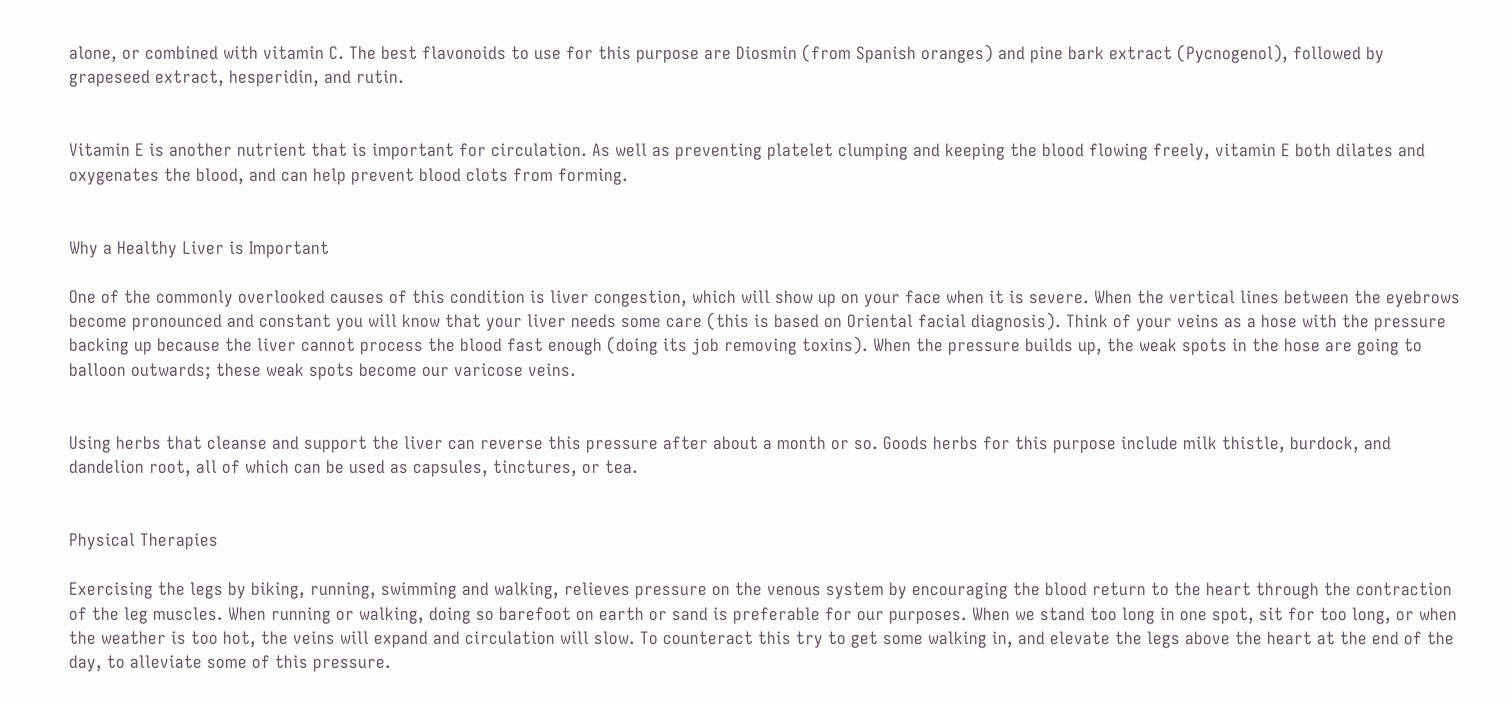alone, or combined with vitamin C. The best flavonoids to use for this purpose are Diosmin (from Spanish oranges) and pine bark extract (Pycnogenol), followed by grapeseed extract, hesperidin, and rutin.


Vitamin E is another nutrient that is important for circulation. As well as preventing platelet clumping and keeping the blood flowing freely, vitamin E both dilates and oxygenates the blood, and can help prevent blood clots from forming.


Why a Healthy Liver is Important

One of the commonly overlooked causes of this condition is liver congestion, which will show up on your face when it is severe. When the vertical lines between the eyebrows become pronounced and constant you will know that your liver needs some care (this is based on Oriental facial diagnosis). Think of your veins as a hose with the pressure backing up because the liver cannot process the blood fast enough (doing its job removing toxins). When the pressure builds up, the weak spots in the hose are going to balloon outwards; these weak spots become our varicose veins.


Using herbs that cleanse and support the liver can reverse this pressure after about a month or so. Goods herbs for this purpose include milk thistle, burdock, and dandelion root, all of which can be used as capsules, tinctures, or tea.


Physical Therapies

Exercising the legs by biking, running, swimming and walking, relieves pressure on the venous system by encouraging the blood return to the heart through the contraction of the leg muscles. When running or walking, doing so barefoot on earth or sand is preferable for our purposes. When we stand too long in one spot, sit for too long, or when the weather is too hot, the veins will expand and circulation will slow. To counteract this try to get some walking in, and elevate the legs above the heart at the end of the day, to alleviate some of this pressure.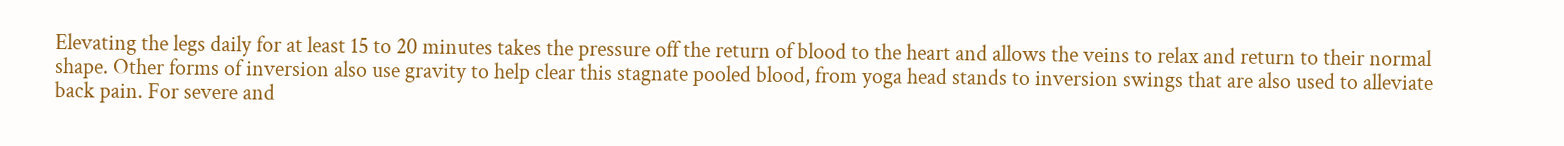Elevating the legs daily for at least 15 to 20 minutes takes the pressure off the return of blood to the heart and allows the veins to relax and return to their normal shape. Other forms of inversion also use gravity to help clear this stagnate pooled blood, from yoga head stands to inversion swings that are also used to alleviate back pain. For severe and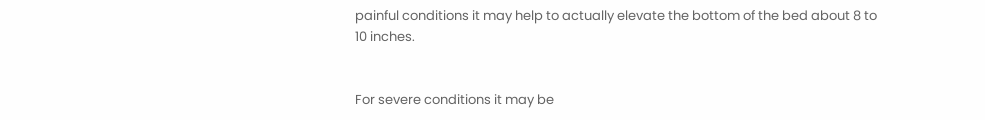painful conditions it may help to actually elevate the bottom of the bed about 8 to 10 inches.


For severe conditions it may be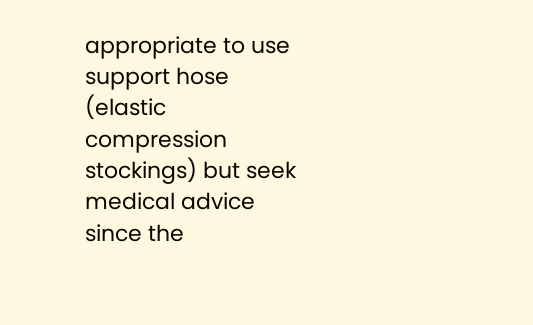appropriate to use support hose (elastic compression stockings) but seek medical advice since the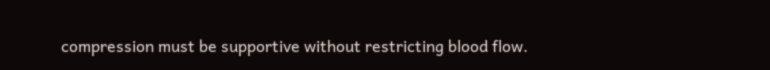compression must be supportive without restricting blood flow.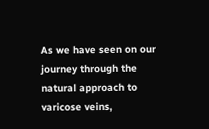As we have seen on our journey through the natural approach to varicose veins,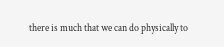there is much that we can do physically to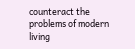counteract the problems of modern living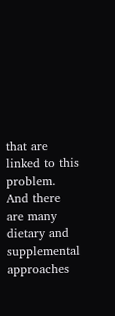that are linked to this problem. And there are many dietary and supplemental approaches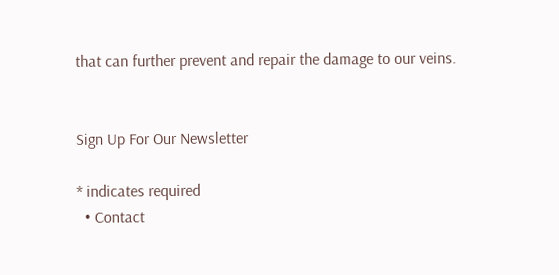that can further prevent and repair the damage to our veins.


Sign Up For Our Newsletter

* indicates required
  • Contact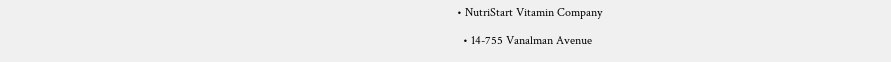• NutriStart Vitamin Company

  • 14-755 Vanalman Avenue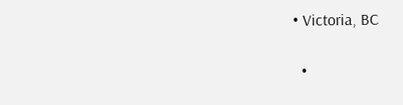• Victoria, BC

  •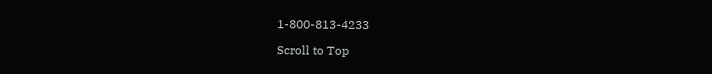1-800-813-4233

Scroll to Top